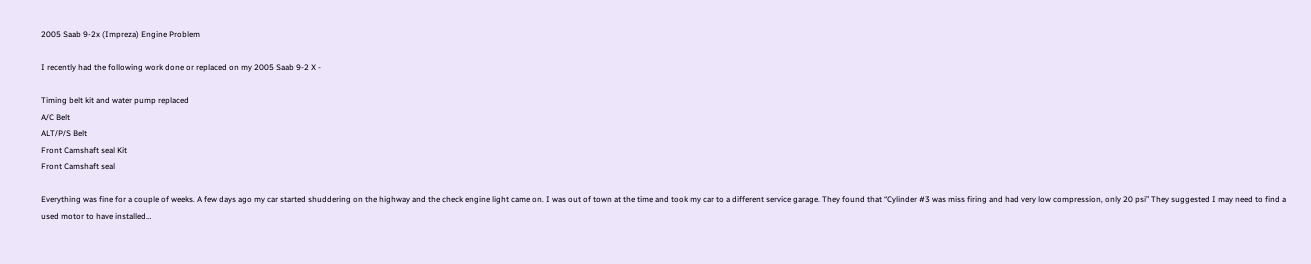2005 Saab 9-2x (Impreza) Engine Problem

I recently had the following work done or replaced on my 2005 Saab 9-2 X -

Timing belt kit and water pump replaced
A/C Belt
ALT/P/S Belt
Front Camshaft seal Kit
Front Camshaft seal

Everything was fine for a couple of weeks. A few days ago my car started shuddering on the highway and the check engine light came on. I was out of town at the time and took my car to a different service garage. They found that “Cylinder #3 was miss firing and had very low compression, only 20 psi” They suggested I may need to find a used motor to have installed…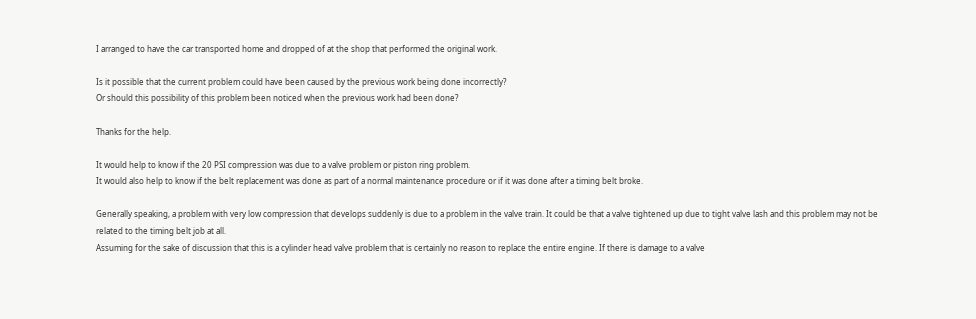I arranged to have the car transported home and dropped of at the shop that performed the original work.

Is it possible that the current problem could have been caused by the previous work being done incorrectly?
Or should this possibility of this problem been noticed when the previous work had been done?

Thanks for the help.

It would help to know if the 20 PSI compression was due to a valve problem or piston ring problem.
It would also help to know if the belt replacement was done as part of a normal maintenance procedure or if it was done after a timing belt broke.

Generally speaking, a problem with very low compression that develops suddenly is due to a problem in the valve train. It could be that a valve tightened up due to tight valve lash and this problem may not be related to the timing belt job at all.
Assuming for the sake of discussion that this is a cylinder head valve problem that is certainly no reason to replace the entire engine. If there is damage to a valve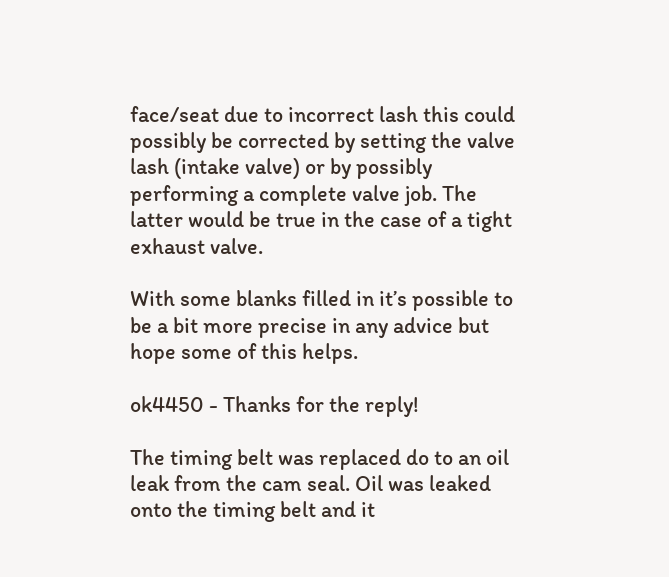face/seat due to incorrect lash this could possibly be corrected by setting the valve lash (intake valve) or by possibly performing a complete valve job. The latter would be true in the case of a tight exhaust valve.

With some blanks filled in it’s possible to be a bit more precise in any advice but hope some of this helps.

ok4450 - Thanks for the reply!

The timing belt was replaced do to an oil leak from the cam seal. Oil was leaked onto the timing belt and it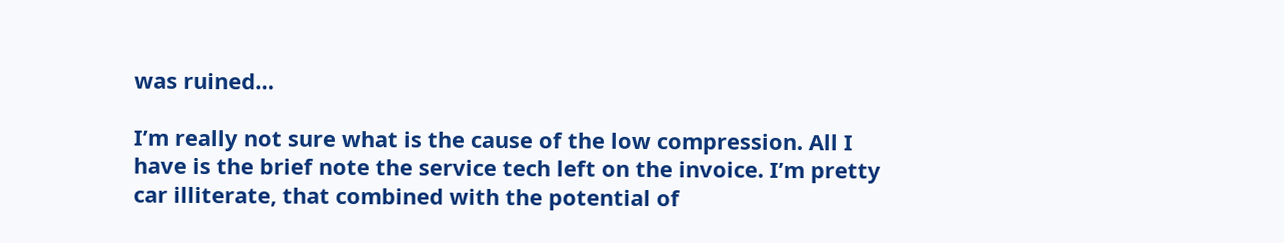was ruined…

I’m really not sure what is the cause of the low compression. All I have is the brief note the service tech left on the invoice. I’m pretty car illiterate, that combined with the potential of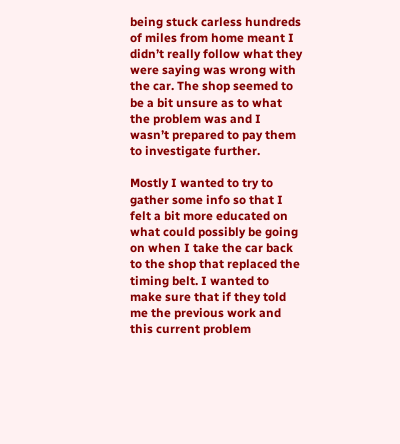being stuck carless hundreds of miles from home meant I didn’t really follow what they were saying was wrong with the car. The shop seemed to be a bit unsure as to what the problem was and I wasn’t prepared to pay them to investigate further.

Mostly I wanted to try to gather some info so that I felt a bit more educated on what could possibly be going on when I take the car back to the shop that replaced the timing belt. I wanted to make sure that if they told me the previous work and this current problem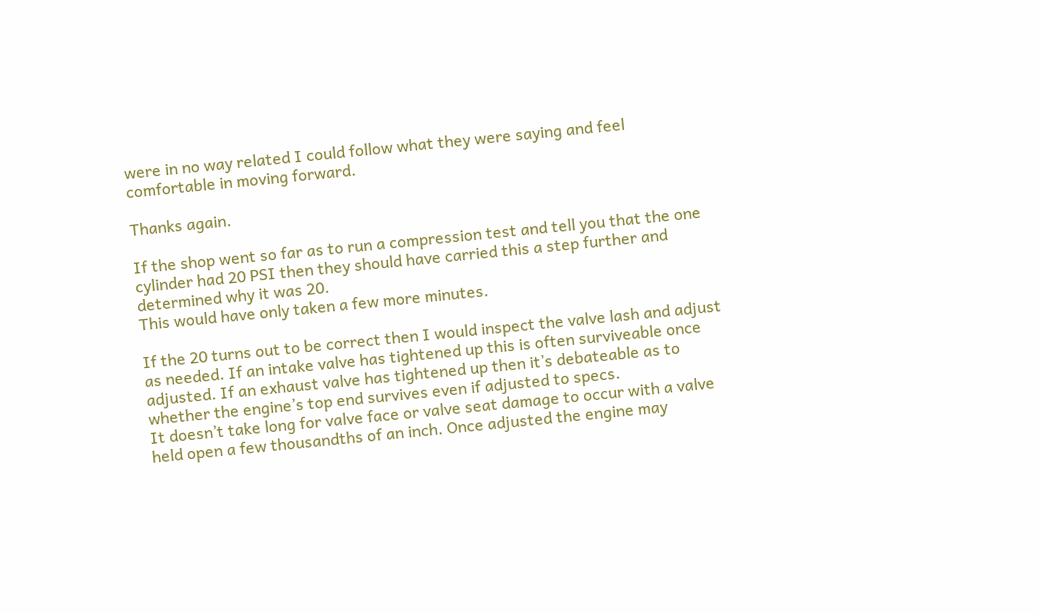were in no way related I could follow what they were saying and feel comfortable in moving forward.

Thanks again.

If the shop went so far as to run a compression test and tell you that the one cylinder had 20 PSI then they should have carried this a step further and determined why it was 20.
This would have only taken a few more minutes.

If the 20 turns out to be correct then I would inspect the valve lash and adjust as needed. If an intake valve has tightened up this is often surviveable once adjusted. If an exhaust valve has tightened up then it’s debateable as to whether the engine’s top end survives even if adjusted to specs.
It doesn’t take long for valve face or valve seat damage to occur with a valve held open a few thousandths of an inch. Once adjusted the engine may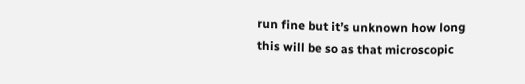run fine but it’s unknown how long this will be so as that microscopic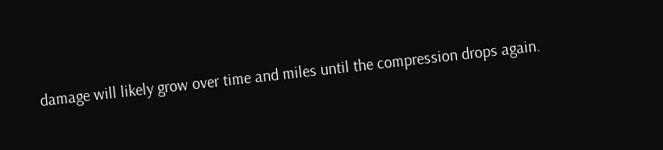damage will likely grow over time and miles until the compression drops again.